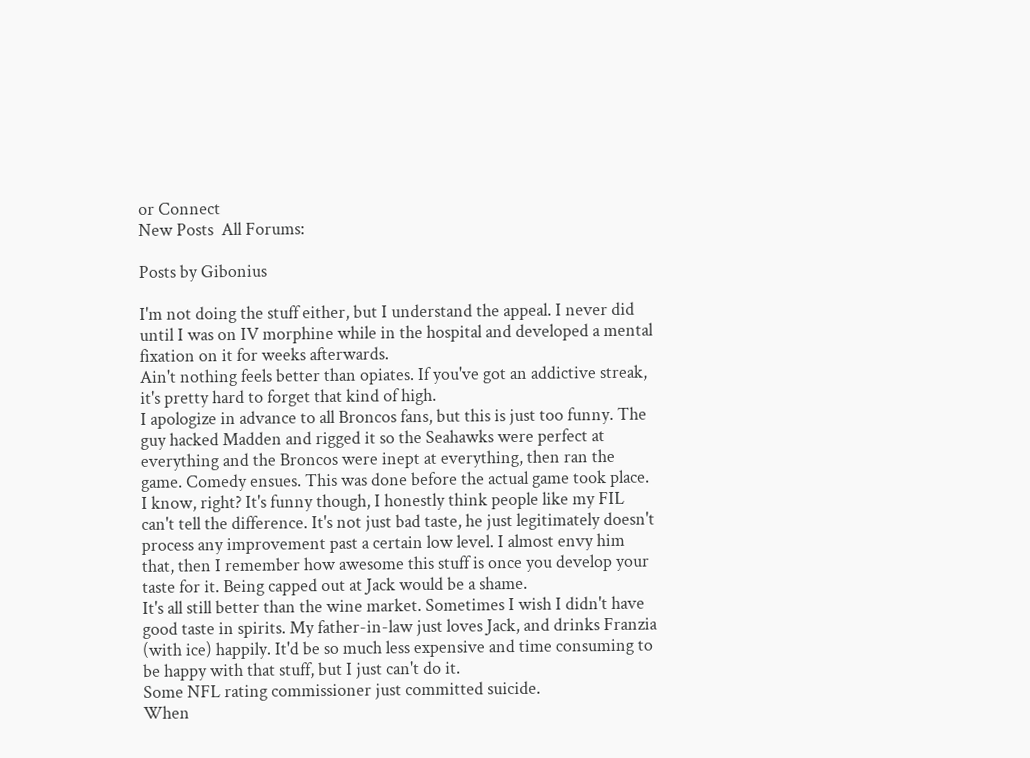or Connect
New Posts  All Forums:

Posts by Gibonius

I'm not doing the stuff either, but I understand the appeal. I never did until I was on IV morphine while in the hospital and developed a mental fixation on it for weeks afterwards.
Ain't nothing feels better than opiates. If you've got an addictive streak, it's pretty hard to forget that kind of high.
I apologize in advance to all Broncos fans, but this is just too funny. The guy hacked Madden and rigged it so the Seahawks were perfect at everything and the Broncos were inept at everything, then ran the game. Comedy ensues. This was done before the actual game took place.
I know, right? It's funny though, I honestly think people like my FIL can't tell the difference. It's not just bad taste, he just legitimately doesn't process any improvement past a certain low level. I almost envy him that, then I remember how awesome this stuff is once you develop your taste for it. Being capped out at Jack would be a shame.
It's all still better than the wine market. Sometimes I wish I didn't have good taste in spirits. My father-in-law just loves Jack, and drinks Franzia (with ice) happily. It'd be so much less expensive and time consuming to be happy with that stuff, but I just can't do it.
Some NFL rating commissioner just committed suicide.
When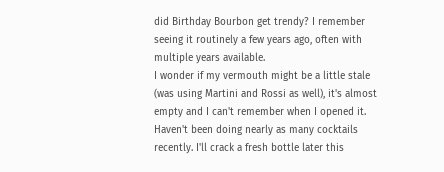did Birthday Bourbon get trendy? I remember seeing it routinely a few years ago, often with multiple years available.
I wonder if my vermouth might be a little stale (was using Martini and Rossi as well), it's almost empty and I can't remember when I opened it. Haven't been doing nearly as many cocktails recently. I'll crack a fresh bottle later this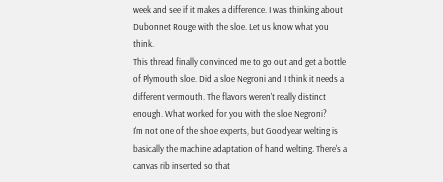week and see if it makes a difference. I was thinking about Dubonnet Rouge with the sloe. Let us know what you think.
This thread finally convinced me to go out and get a bottle of Plymouth sloe. Did a sloe Negroni and I think it needs a different vermouth. The flavors weren't really distinct enough. What worked for you with the sloe Negroni?
I'm not one of the shoe experts, but Goodyear welting is basically the machine adaptation of hand welting. There's a canvas rib inserted so that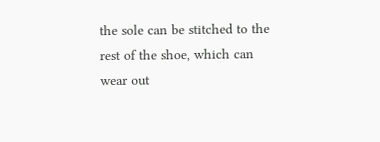the sole can be stitched to the rest of the shoe, which can wear out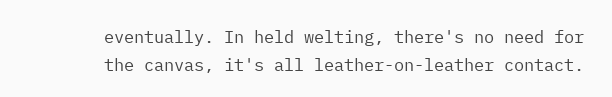eventually. In held welting, there's no need for the canvas, it's all leather-on-leather contact.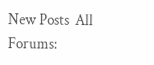New Posts  All Forums: